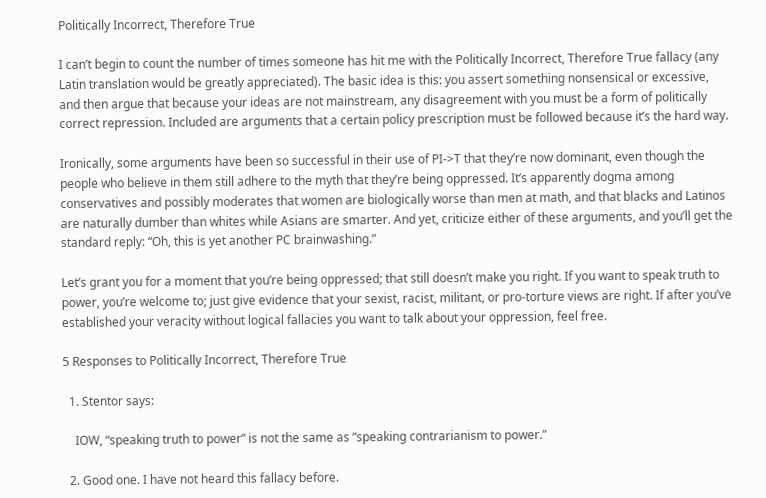Politically Incorrect, Therefore True

I can’t begin to count the number of times someone has hit me with the Politically Incorrect, Therefore True fallacy (any Latin translation would be greatly appreciated). The basic idea is this: you assert something nonsensical or excessive, and then argue that because your ideas are not mainstream, any disagreement with you must be a form of politically correct repression. Included are arguments that a certain policy prescription must be followed because it’s the hard way.

Ironically, some arguments have been so successful in their use of PI->T that they’re now dominant, even though the people who believe in them still adhere to the myth that they’re being oppressed. It’s apparently dogma among conservatives and possibly moderates that women are biologically worse than men at math, and that blacks and Latinos are naturally dumber than whites while Asians are smarter. And yet, criticize either of these arguments, and you’ll get the standard reply: “Oh, this is yet another PC brainwashing.”

Let’s grant you for a moment that you’re being oppressed; that still doesn’t make you right. If you want to speak truth to power, you’re welcome to; just give evidence that your sexist, racist, militant, or pro-torture views are right. If after you’ve established your veracity without logical fallacies you want to talk about your oppression, feel free.

5 Responses to Politically Incorrect, Therefore True

  1. Stentor says:

    IOW, “speaking truth to power” is not the same as “speaking contrarianism to power.”

  2. Good one. I have not heard this fallacy before.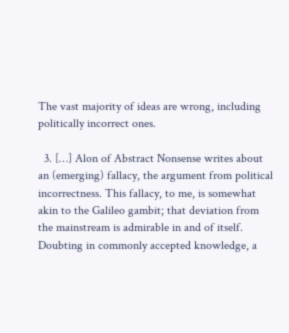The vast majority of ideas are wrong, including politically incorrect ones.

  3. […] Alon of Abstract Nonsense writes about an (emerging) fallacy, the argument from political incorrectness. This fallacy, to me, is somewhat akin to the Galileo gambit; that deviation from the mainstream is admirable in and of itself. Doubting in commonly accepted knowledge, a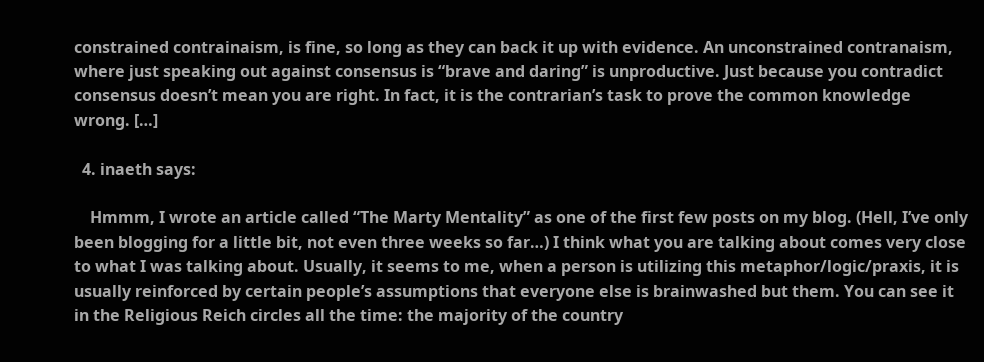constrained contrainaism, is fine, so long as they can back it up with evidence. An unconstrained contranaism, where just speaking out against consensus is “brave and daring” is unproductive. Just because you contradict consensus doesn’t mean you are right. In fact, it is the contrarian’s task to prove the common knowledge wrong. […]

  4. inaeth says:

    Hmmm, I wrote an article called “The Marty Mentality” as one of the first few posts on my blog. (Hell, I’ve only been blogging for a little bit, not even three weeks so far…) I think what you are talking about comes very close to what I was talking about. Usually, it seems to me, when a person is utilizing this metaphor/logic/praxis, it is usually reinforced by certain people’s assumptions that everyone else is brainwashed but them. You can see it in the Religious Reich circles all the time: the majority of the country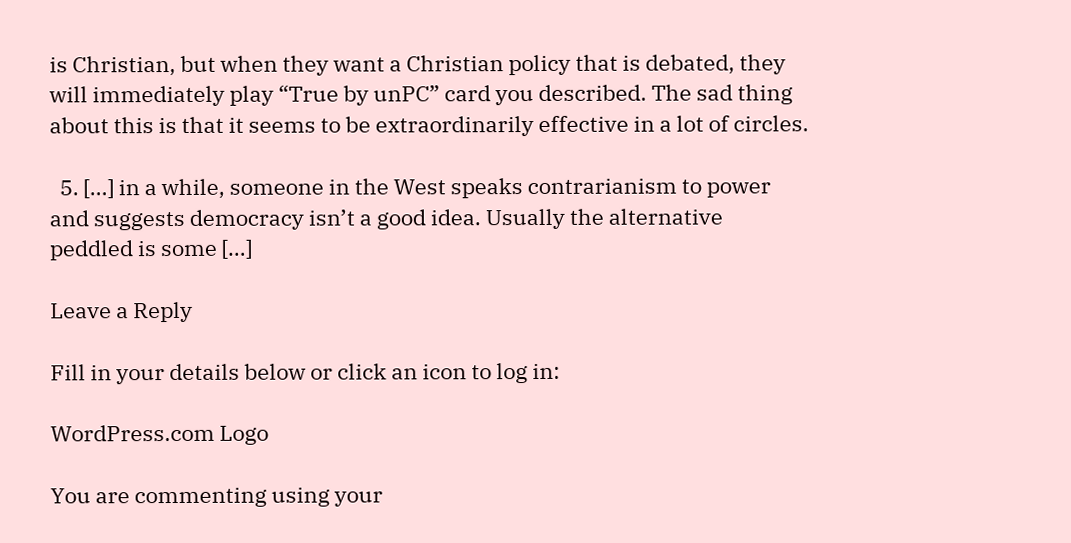is Christian, but when they want a Christian policy that is debated, they will immediately play “True by unPC” card you described. The sad thing about this is that it seems to be extraordinarily effective in a lot of circles.

  5. […] in a while, someone in the West speaks contrarianism to power and suggests democracy isn’t a good idea. Usually the alternative peddled is some […]

Leave a Reply

Fill in your details below or click an icon to log in:

WordPress.com Logo

You are commenting using your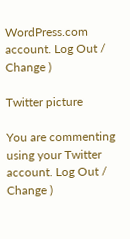WordPress.com account. Log Out /  Change )

Twitter picture

You are commenting using your Twitter account. Log Out /  Change )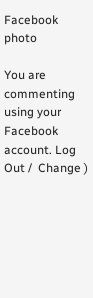Facebook photo

You are commenting using your Facebook account. Log Out /  Change )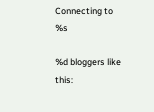Connecting to %s

%d bloggers like this: